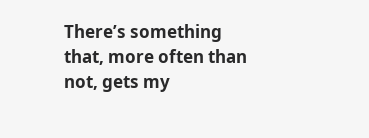There’s something that, more often than not, gets my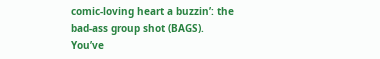comic-loving heart a buzzin’: the bad-ass group shot (BAGS). You’ve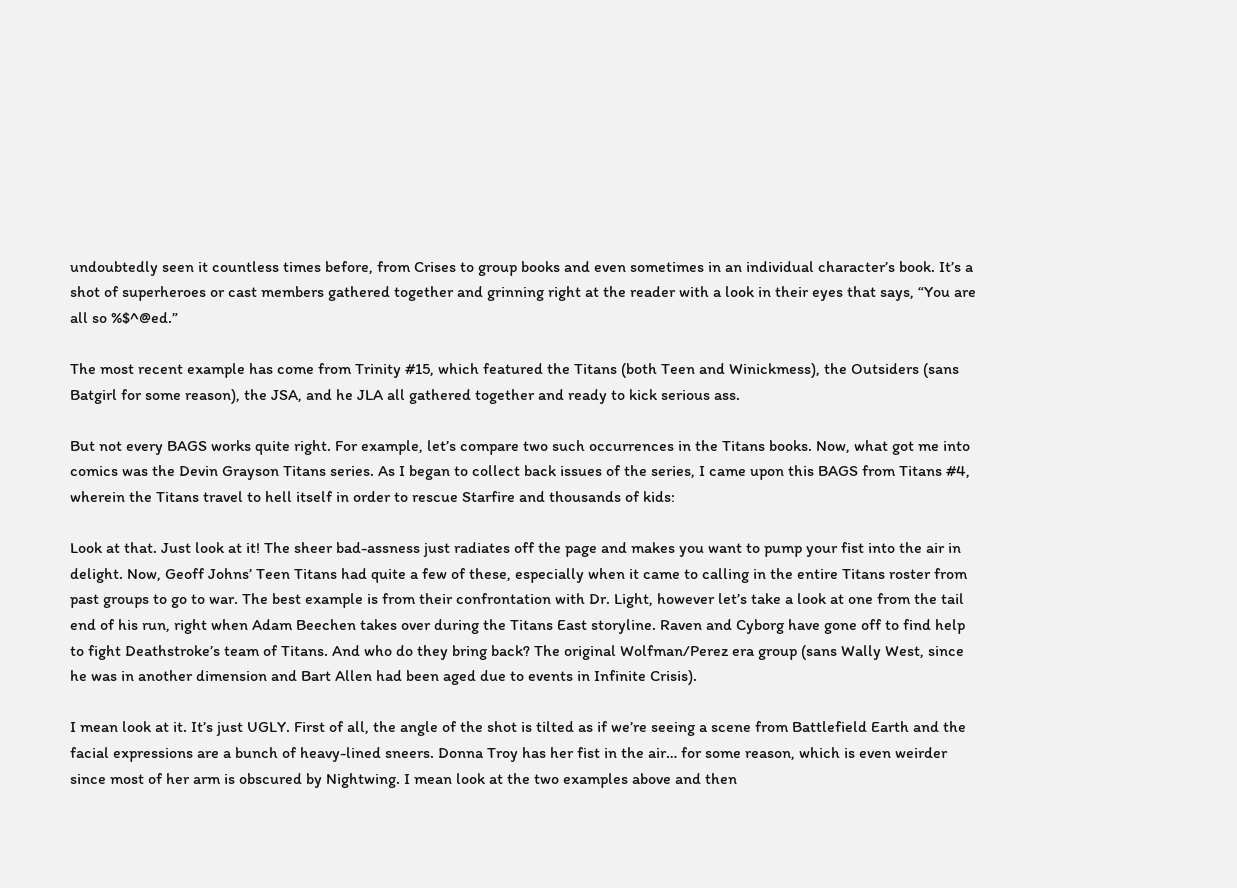undoubtedly seen it countless times before, from Crises to group books and even sometimes in an individual character’s book. It’s a shot of superheroes or cast members gathered together and grinning right at the reader with a look in their eyes that says, “You are all so %$^@ed.”

The most recent example has come from Trinity #15, which featured the Titans (both Teen and Winickmess), the Outsiders (sans Batgirl for some reason), the JSA, and he JLA all gathered together and ready to kick serious ass.

But not every BAGS works quite right. For example, let’s compare two such occurrences in the Titans books. Now, what got me into comics was the Devin Grayson Titans series. As I began to collect back issues of the series, I came upon this BAGS from Titans #4, wherein the Titans travel to hell itself in order to rescue Starfire and thousands of kids:

Look at that. Just look at it! The sheer bad-assness just radiates off the page and makes you want to pump your fist into the air in delight. Now, Geoff Johns’ Teen Titans had quite a few of these, especially when it came to calling in the entire Titans roster from past groups to go to war. The best example is from their confrontation with Dr. Light, however let’s take a look at one from the tail end of his run, right when Adam Beechen takes over during the Titans East storyline. Raven and Cyborg have gone off to find help to fight Deathstroke’s team of Titans. And who do they bring back? The original Wolfman/Perez era group (sans Wally West, since he was in another dimension and Bart Allen had been aged due to events in Infinite Crisis).

I mean look at it. It’s just UGLY. First of all, the angle of the shot is tilted as if we’re seeing a scene from Battlefield Earth and the facial expressions are a bunch of heavy-lined sneers. Donna Troy has her fist in the air… for some reason, which is even weirder since most of her arm is obscured by Nightwing. I mean look at the two examples above and then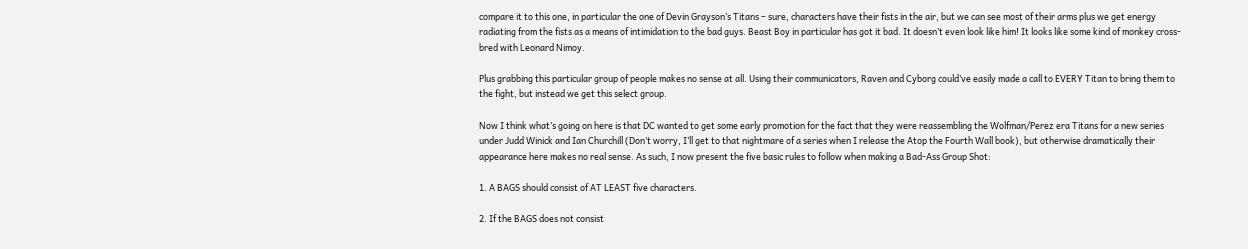compare it to this one, in particular the one of Devin Grayson’s Titans – sure, characters have their fists in the air, but we can see most of their arms plus we get energy radiating from the fists as a means of intimidation to the bad guys. Beast Boy in particular has got it bad. It doesn’t even look like him! It looks like some kind of monkey cross-bred with Leonard Nimoy.

Plus grabbing this particular group of people makes no sense at all. Using their communicators, Raven and Cyborg could’ve easily made a call to EVERY Titan to bring them to the fight, but instead we get this select group.

Now I think what’s going on here is that DC wanted to get some early promotion for the fact that they were reassembling the Wolfman/Perez era Titans for a new series under Judd Winick and Ian Churchill (Don’t worry, I’ll get to that nightmare of a series when I release the Atop the Fourth Wall book), but otherwise dramatically their appearance here makes no real sense. As such, I now present the five basic rules to follow when making a Bad-Ass Group Shot:

1. A BAGS should consist of AT LEAST five characters.

2. If the BAGS does not consist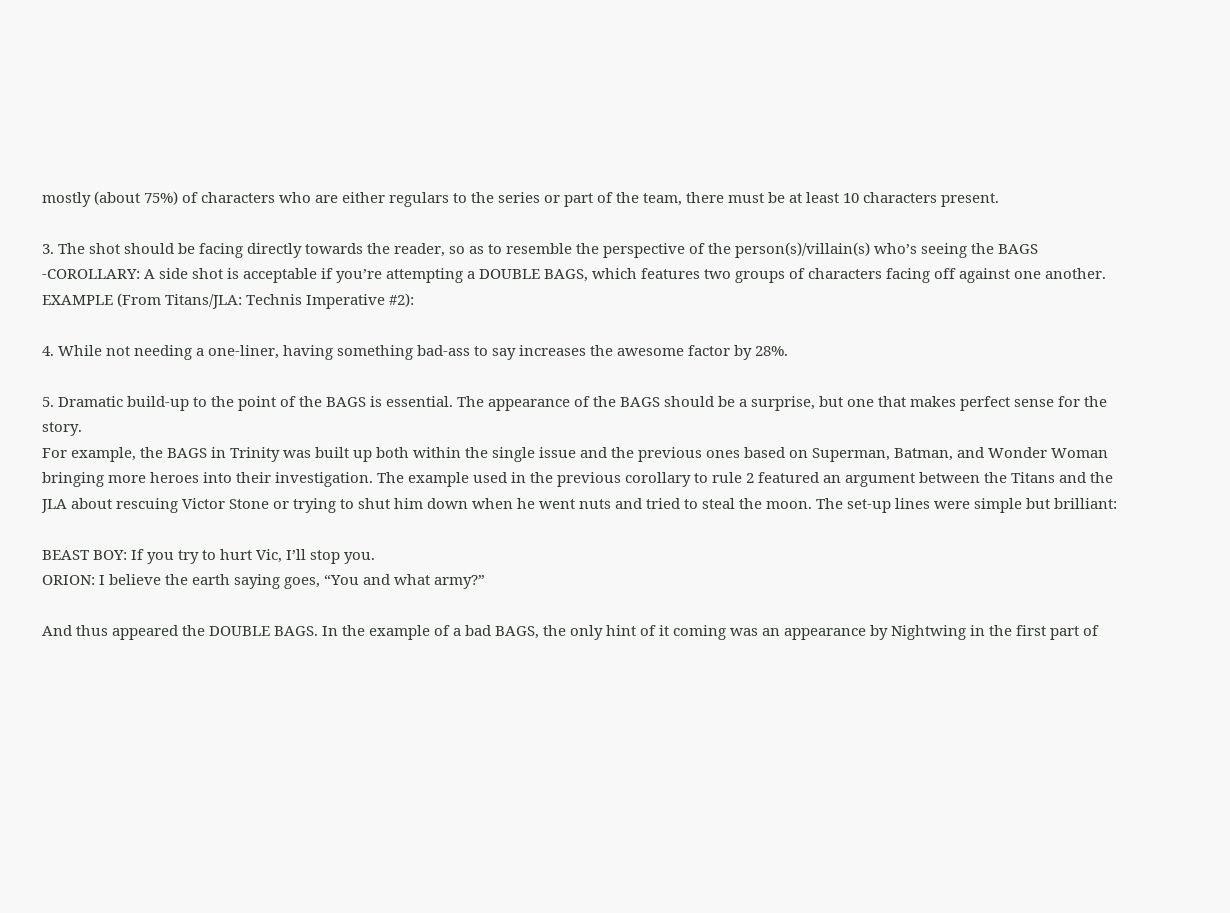mostly (about 75%) of characters who are either regulars to the series or part of the team, there must be at least 10 characters present.

3. The shot should be facing directly towards the reader, so as to resemble the perspective of the person(s)/villain(s) who’s seeing the BAGS
-COROLLARY: A side shot is acceptable if you’re attempting a DOUBLE BAGS, which features two groups of characters facing off against one another.
EXAMPLE (From Titans/JLA: Technis Imperative #2):

4. While not needing a one-liner, having something bad-ass to say increases the awesome factor by 28%.

5. Dramatic build-up to the point of the BAGS is essential. The appearance of the BAGS should be a surprise, but one that makes perfect sense for the story.
For example, the BAGS in Trinity was built up both within the single issue and the previous ones based on Superman, Batman, and Wonder Woman bringing more heroes into their investigation. The example used in the previous corollary to rule 2 featured an argument between the Titans and the JLA about rescuing Victor Stone or trying to shut him down when he went nuts and tried to steal the moon. The set-up lines were simple but brilliant:

BEAST BOY: If you try to hurt Vic, I’ll stop you.
ORION: I believe the earth saying goes, “You and what army?”

And thus appeared the DOUBLE BAGS. In the example of a bad BAGS, the only hint of it coming was an appearance by Nightwing in the first part of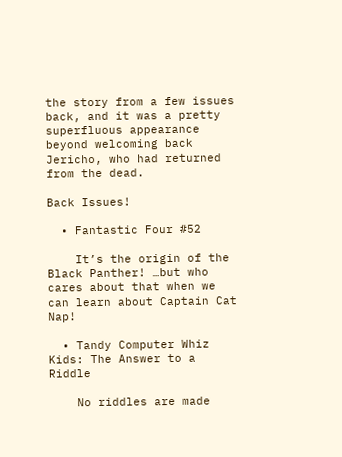the story from a few issues back, and it was a pretty superfluous appearance beyond welcoming back Jericho, who had returned from the dead.

Back Issues!

  • Fantastic Four #52

    It’s the origin of the Black Panther! …but who cares about that when we can learn about Captain Cat Nap!

  • Tandy Computer Whiz Kids: The Answer to a Riddle

    No riddles are made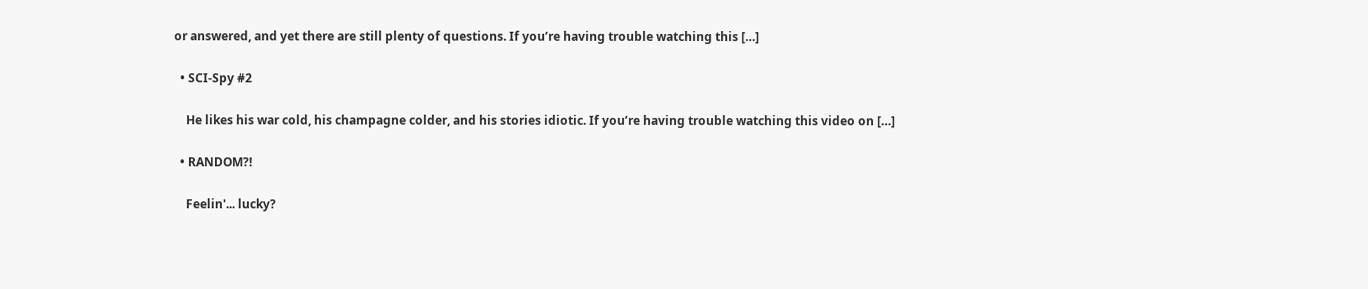or answered, and yet there are still plenty of questions. If you’re having trouble watching this […]

  • SCI-Spy #2

    He likes his war cold, his champagne colder, and his stories idiotic. If you’re having trouble watching this video on […]

  • RANDOM?!

    Feelin'... lucky?